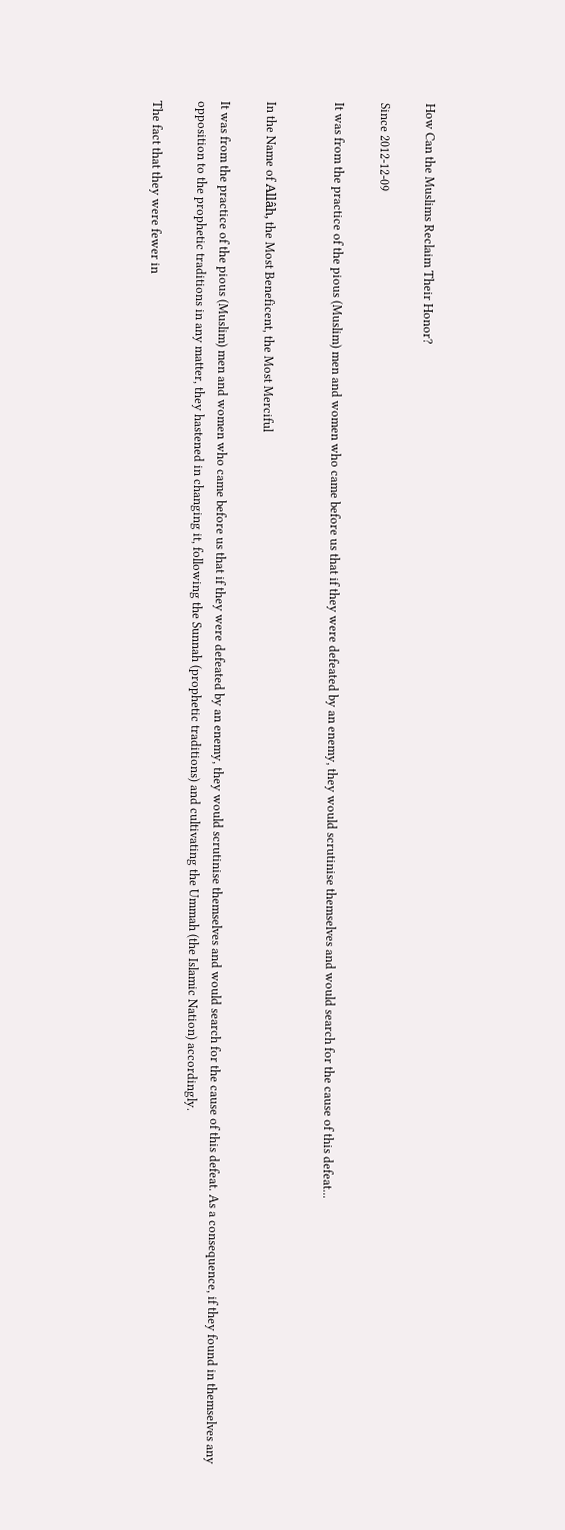How Can the Muslims Reclaim Their Honor?

Since 2012-12-09

It was from the practice of the pious (Muslim) men and women who came before us that if they were defeated by an enemy, they would scrutinise themselves and would search for the cause of this defeat...


In the Name of Allâh, the Most Beneficent, the Most Merciful

It was from the practice of the pious (Muslim) men and women who came before us that if they were defeated by an enemy, they would scrutinise themselves and would search for the cause of this defeat. As a consequence, if they found in themselves any opposition to the prophetic traditions in any matter, they hastened in changing it, following the Sunnah (prophetic traditions) and cultivating the Ummah (the Islamic Nation) accordingly.

The fact that they were fewer in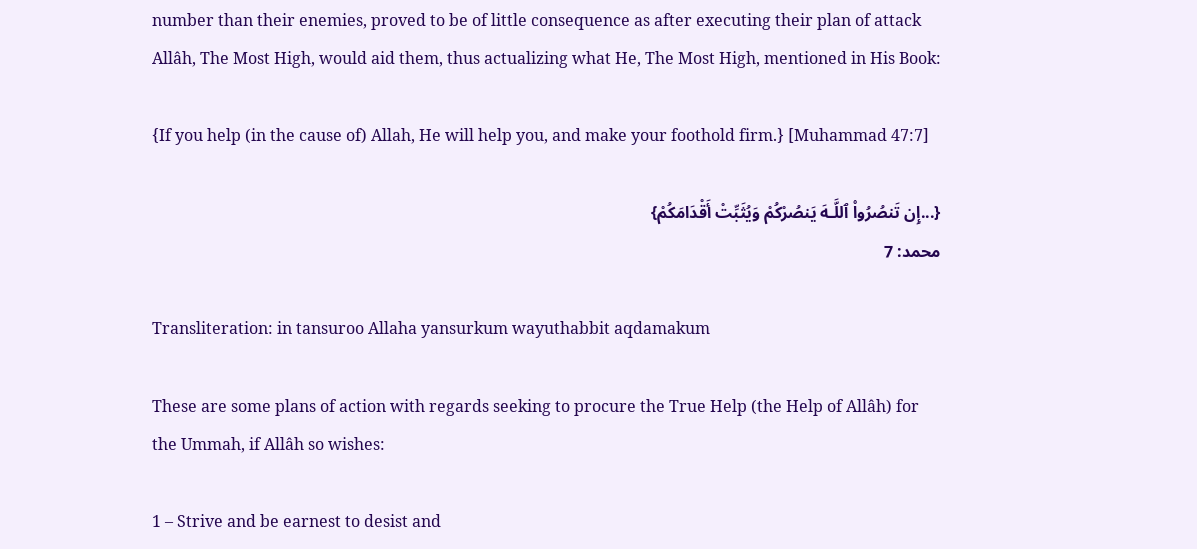number than their enemies, proved to be of little consequence as after executing their plan of attack Allâh, The Most High, would aid them, thus actualizing what He, The Most High, mentioned in His Book:

{If you help (in the cause of) Allah, He will help you, and make your foothold firm.} [Muhammad 47:7]

{...إِن تَنصُرُوا۟ ٱللَّـهَ يَنصُرْكُمْ وَيُثَبِّتْ أَقْدَامَكُمْ}
محمد: 7

Transliteration: in tansuroo Allaha yansurkum wayuthabbit aqdamakum

These are some plans of action with regards seeking to procure the True Help (the Help of Allâh) for the Ummah, if Allâh so wishes:

1 – Strive and be earnest to desist and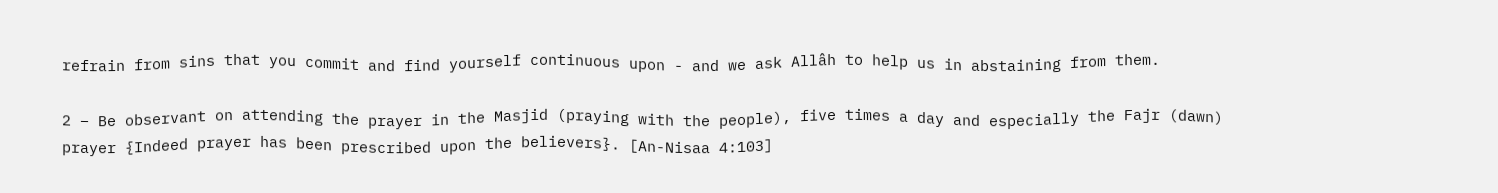refrain from sins that you commit and find yourself continuous upon - and we ask Allâh to help us in abstaining from them.

2 – Be observant on attending the prayer in the Masjid (praying with the people), five times a day and especially the Fajr (dawn) prayer {Indeed prayer has been prescribed upon the believers}. [An-Nisaa 4:103]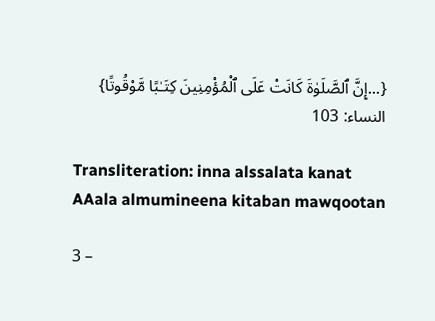{...إِنَّ ٱلصَّلَوٰةَ كَانَتْ عَلَى ٱلْمُؤْمِنِينَ كِتَـٰبًا مَّوْقُوتًا}
النساء: 103

Transliteration: inna alssalata kanat AAala almumineena kitaban mawqootan

3 –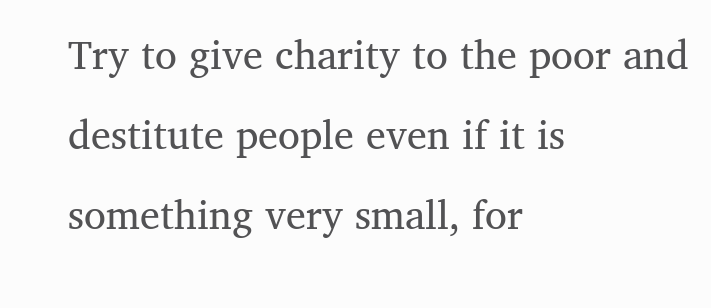Try to give charity to the poor and destitute people even if it is something very small, for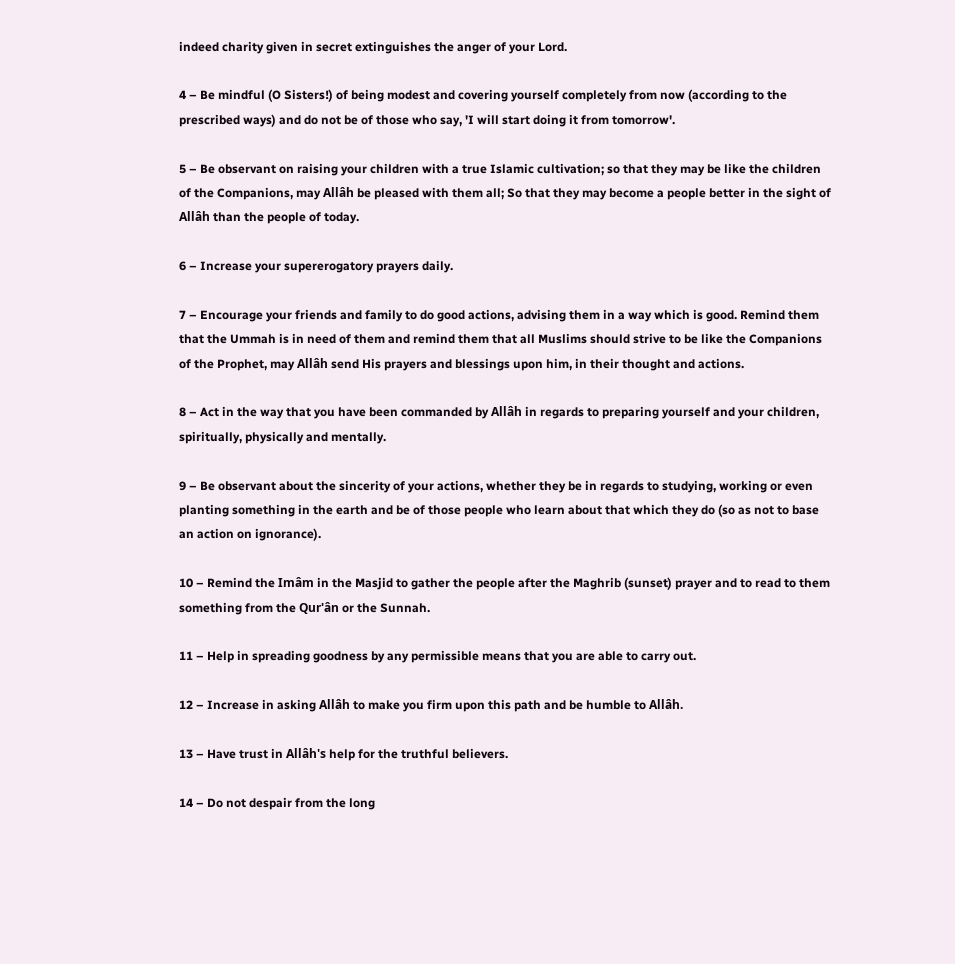indeed charity given in secret extinguishes the anger of your Lord.

4 – Be mindful (O Sisters!) of being modest and covering yourself completely from now (according to the prescribed ways) and do not be of those who say, 'I will start doing it from tomorrow'.

5 – Be observant on raising your children with a true Islamic cultivation; so that they may be like the children of the Companions, may Allâh be pleased with them all; So that they may become a people better in the sight of Allâh than the people of today.

6 – Increase your supererogatory prayers daily.

7 – Encourage your friends and family to do good actions, advising them in a way which is good. Remind them that the Ummah is in need of them and remind them that all Muslims should strive to be like the Companions of the Prophet, may Allâh send His prayers and blessings upon him, in their thought and actions.

8 – Act in the way that you have been commanded by Allâh in regards to preparing yourself and your children, spiritually, physically and mentally.

9 – Be observant about the sincerity of your actions, whether they be in regards to studying, working or even planting something in the earth and be of those people who learn about that which they do (so as not to base an action on ignorance).

10 – Remind the Imâm in the Masjid to gather the people after the Maghrib (sunset) prayer and to read to them something from the Qur'ân or the Sunnah.

11 – Help in spreading goodness by any permissible means that you are able to carry out.

12 – Increase in asking Allâh to make you firm upon this path and be humble to Allâh.

13 – Have trust in Allâh's help for the truthful believers.

14 – Do not despair from the long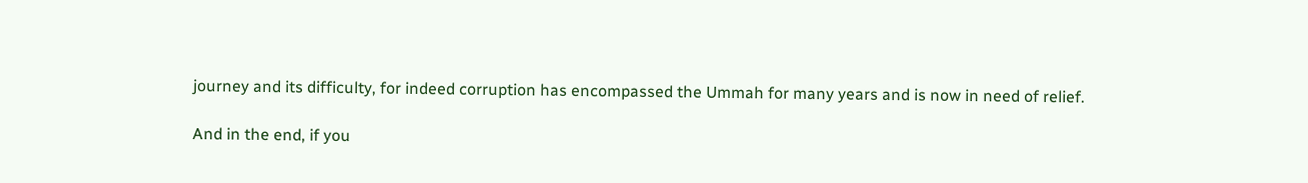journey and its difficulty, for indeed corruption has encompassed the Ummah for many years and is now in need of relief.

And in the end, if you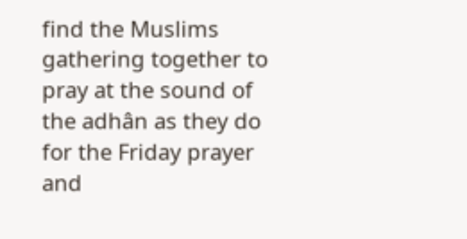find the Muslims gathering together to pray at the sound of the adhân as they do for the Friday prayer and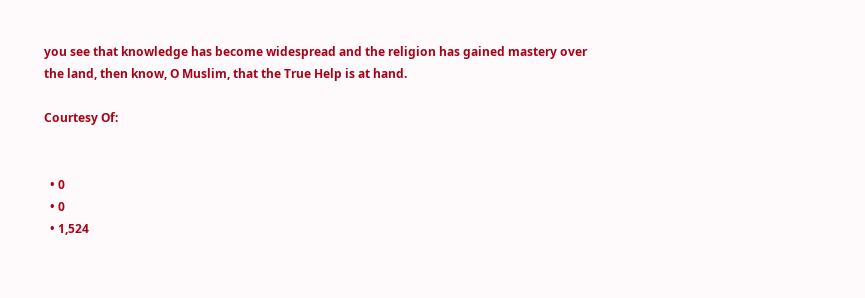you see that knowledge has become widespread and the religion has gained mastery over the land, then know, O Muslim, that the True Help is at hand.

Courtesy Of:


  • 0
  • 0
  • 1,524